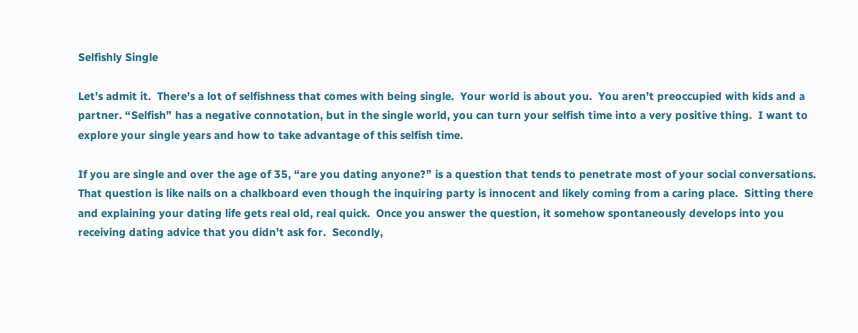Selfishly Single

Let’s admit it.  There’s a lot of selfishness that comes with being single.  Your world is about you.  You aren’t preoccupied with kids and a partner. “Selfish” has a negative connotation, but in the single world, you can turn your selfish time into a very positive thing.  I want to explore your single years and how to take advantage of this selfish time.

If you are single and over the age of 35, “are you dating anyone?” is a question that tends to penetrate most of your social conversations.  That question is like nails on a chalkboard even though the inquiring party is innocent and likely coming from a caring place.  Sitting there and explaining your dating life gets real old, real quick.  Once you answer the question, it somehow spontaneously develops into you receiving dating advice that you didn’t ask for.  Secondly,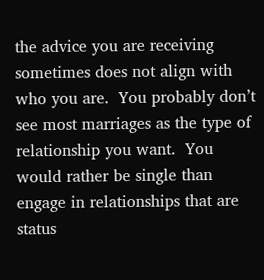the advice you are receiving sometimes does not align with who you are.  You probably don’t see most marriages as the type of relationship you want.  You would rather be single than engage in relationships that are status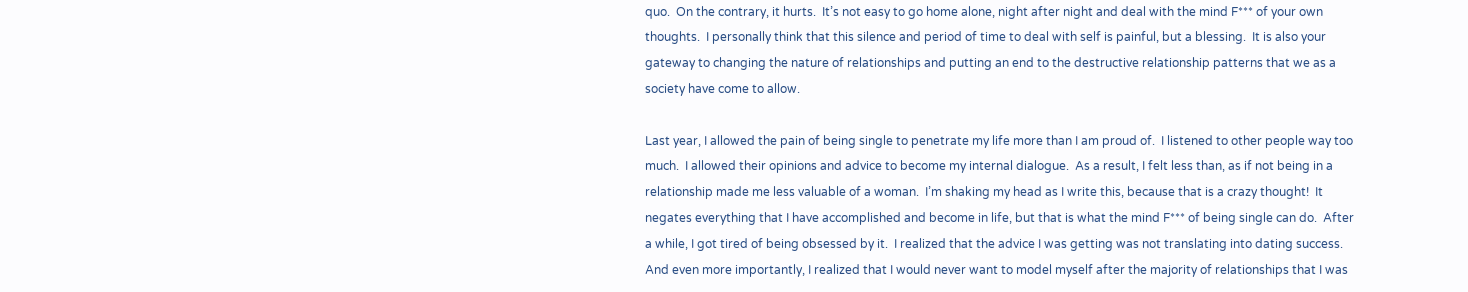quo.  On the contrary, it hurts.  It’s not easy to go home alone, night after night and deal with the mind F*** of your own thoughts.  I personally think that this silence and period of time to deal with self is painful, but a blessing.  It is also your gateway to changing the nature of relationships and putting an end to the destructive relationship patterns that we as a society have come to allow.

Last year, I allowed the pain of being single to penetrate my life more than I am proud of.  I listened to other people way too much.  I allowed their opinions and advice to become my internal dialogue.  As a result, I felt less than, as if not being in a relationship made me less valuable of a woman.  I’m shaking my head as I write this, because that is a crazy thought!  It negates everything that I have accomplished and become in life, but that is what the mind F*** of being single can do.  After a while, I got tired of being obsessed by it.  I realized that the advice I was getting was not translating into dating success.  And even more importantly, I realized that I would never want to model myself after the majority of relationships that I was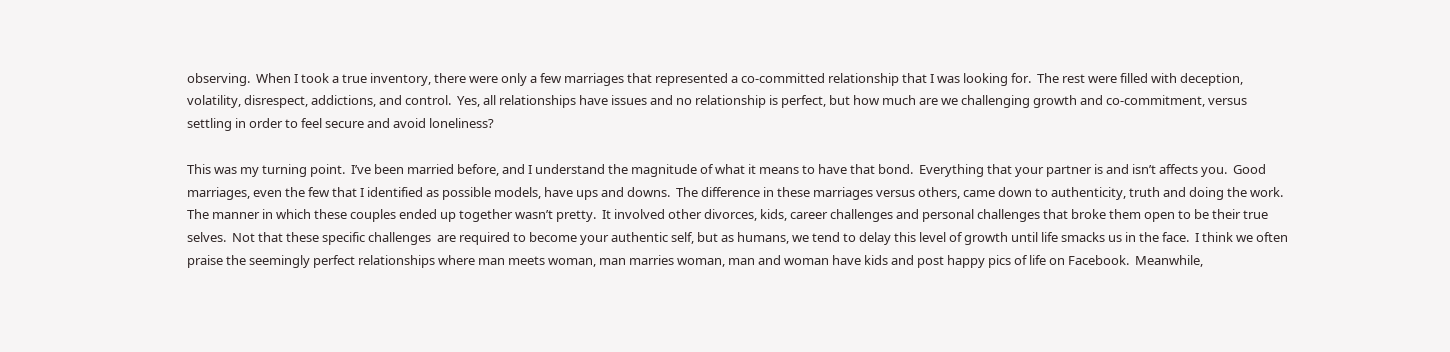observing.  When I took a true inventory, there were only a few marriages that represented a co-committed relationship that I was looking for.  The rest were filled with deception, volatility, disrespect, addictions, and control.  Yes, all relationships have issues and no relationship is perfect, but how much are we challenging growth and co-commitment, versus settling in order to feel secure and avoid loneliness?

This was my turning point.  I’ve been married before, and I understand the magnitude of what it means to have that bond.  Everything that your partner is and isn’t affects you.  Good marriages, even the few that I identified as possible models, have ups and downs.  The difference in these marriages versus others, came down to authenticity, truth and doing the work.  The manner in which these couples ended up together wasn’t pretty.  It involved other divorces, kids, career challenges and personal challenges that broke them open to be their true selves.  Not that these specific challenges  are required to become your authentic self, but as humans, we tend to delay this level of growth until life smacks us in the face.  I think we often praise the seemingly perfect relationships where man meets woman, man marries woman, man and woman have kids and post happy pics of life on Facebook.  Meanwhile,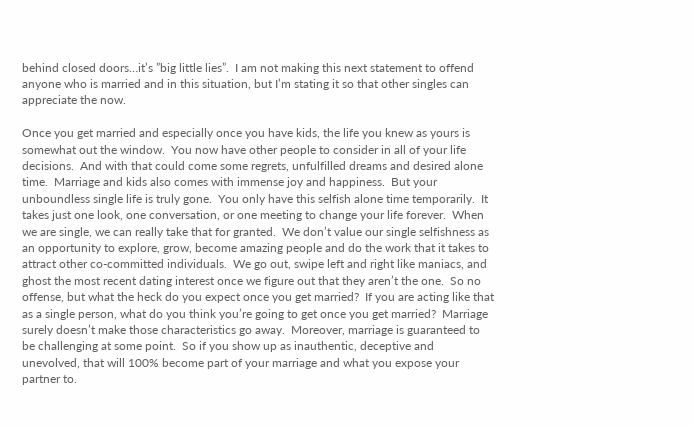behind closed doors…it’s ”big little lies”.  I am not making this next statement to offend anyone who is married and in this situation, but I’m stating it so that other singles can appreciate the now.

Once you get married and especially once you have kids, the life you knew as yours is somewhat out the window.  You now have other people to consider in all of your life decisions.  And with that could come some regrets, unfulfilled dreams and desired alone time.  Marriage and kids also comes with immense joy and happiness.  But your unboundless single life is truly gone.  You only have this selfish alone time temporarily.  It takes just one look, one conversation, or one meeting to change your life forever.  When we are single, we can really take that for granted.  We don’t value our single selfishness as an opportunity to explore, grow, become amazing people and do the work that it takes to attract other co-committed individuals.  We go out, swipe left and right like maniacs, and ghost the most recent dating interest once we figure out that they aren’t the one.  So no offense, but what the heck do you expect once you get married?  If you are acting like that as a single person, what do you think you’re going to get once you get married?  Marriage surely doesn’t make those characteristics go away.  Moreover, marriage is guaranteed to be challenging at some point.  So if you show up as inauthentic, deceptive and unevolved, that will 100% become part of your marriage and what you expose your partner to.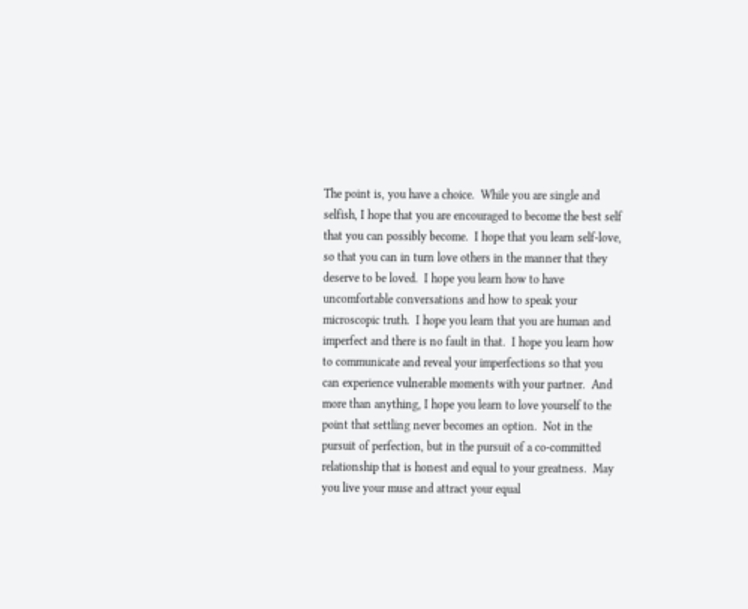The point is, you have a choice.  While you are single and selfish, I hope that you are encouraged to become the best self that you can possibly become.  I hope that you learn self-love, so that you can in turn love others in the manner that they deserve to be loved.  I hope you learn how to have uncomfortable conversations and how to speak your microscopic truth.  I hope you learn that you are human and imperfect and there is no fault in that.  I hope you learn how to communicate and reveal your imperfections so that you can experience vulnerable moments with your partner.  And more than anything, I hope you learn to love yourself to the point that settling never becomes an option.  Not in the pursuit of perfection, but in the pursuit of a co-committed relationship that is honest and equal to your greatness.  May you live your muse and attract your equal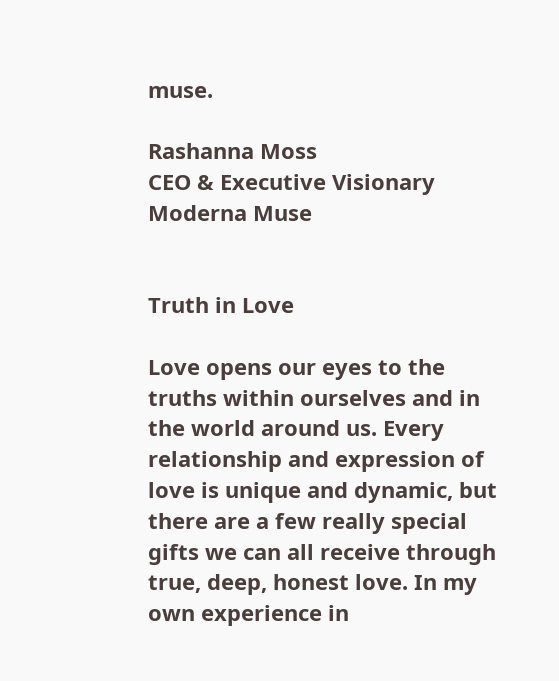muse.

Rashanna Moss
CEO & Executive Visionary
Moderna Muse


Truth in Love

Love opens our eyes to the truths within ourselves and in the world around us. Every relationship and expression of love is unique and dynamic, but there are a few really special gifts we can all receive through true, deep, honest love. In my own experience in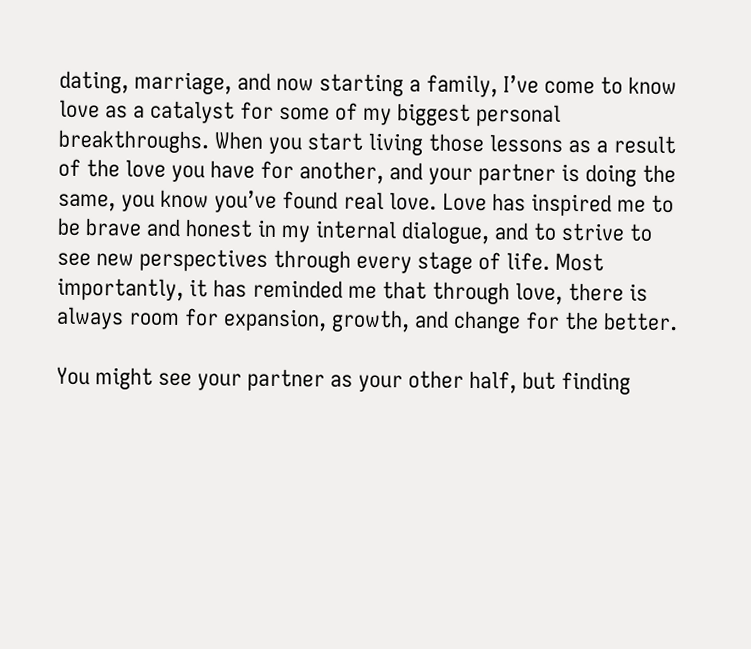dating, marriage, and now starting a family, I’ve come to know love as a catalyst for some of my biggest personal breakthroughs. When you start living those lessons as a result of the love you have for another, and your partner is doing the same, you know you’ve found real love. Love has inspired me to be brave and honest in my internal dialogue, and to strive to see new perspectives through every stage of life. Most importantly, it has reminded me that through love, there is always room for expansion, growth, and change for the better.

You might see your partner as your other half, but finding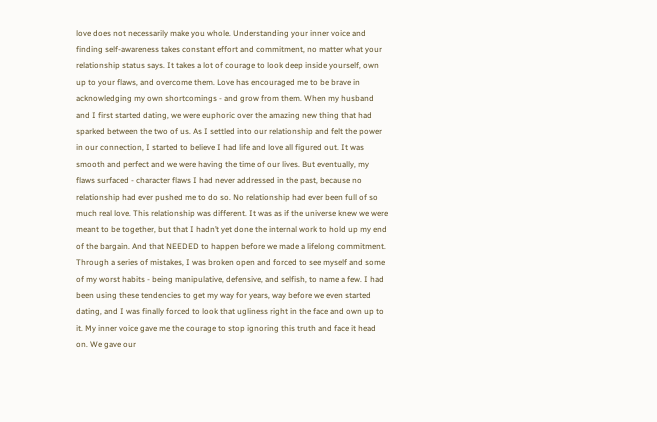love does not necessarily make you whole. Understanding your inner voice and finding self-awareness takes constant effort and commitment, no matter what your relationship status says. It takes a lot of courage to look deep inside yourself, own up to your flaws, and overcome them. Love has encouraged me to be brave in acknowledging my own shortcomings - and grow from them. When my husband and I first started dating, we were euphoric over the amazing new thing that had sparked between the two of us. As I settled into our relationship and felt the power in our connection, I started to believe I had life and love all figured out. It was smooth and perfect and we were having the time of our lives. But eventually, my flaws surfaced - character flaws I had never addressed in the past, because no relationship had ever pushed me to do so. No relationship had ever been full of so much real love. This relationship was different. It was as if the universe knew we were meant to be together, but that I hadn’t yet done the internal work to hold up my end of the bargain. And that NEEDED to happen before we made a lifelong commitment. Through a series of mistakes, I was broken open and forced to see myself and some of my worst habits - being manipulative, defensive, and selfish, to name a few. I had been using these tendencies to get my way for years, way before we even started dating, and I was finally forced to look that ugliness right in the face and own up to it. My inner voice gave me the courage to stop ignoring this truth and face it head on. We gave our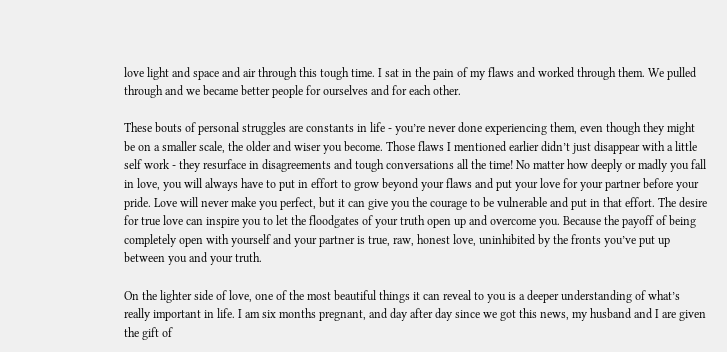love light and space and air through this tough time. I sat in the pain of my flaws and worked through them. We pulled through and we became better people for ourselves and for each other.

These bouts of personal struggles are constants in life - you’re never done experiencing them, even though they might be on a smaller scale, the older and wiser you become. Those flaws I mentioned earlier didn’t just disappear with a little self work - they resurface in disagreements and tough conversations all the time! No matter how deeply or madly you fall in love, you will always have to put in effort to grow beyond your flaws and put your love for your partner before your pride. Love will never make you perfect, but it can give you the courage to be vulnerable and put in that effort. The desire for true love can inspire you to let the floodgates of your truth open up and overcome you. Because the payoff of being completely open with yourself and your partner is true, raw, honest love, uninhibited by the fronts you’ve put up between you and your truth.

On the lighter side of love, one of the most beautiful things it can reveal to you is a deeper understanding of what’s really important in life. I am six months pregnant, and day after day since we got this news, my husband and I are given the gift of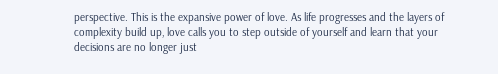perspective. This is the expansive power of love. As life progresses and the layers of complexity build up, love calls you to step outside of yourself and learn that your decisions are no longer just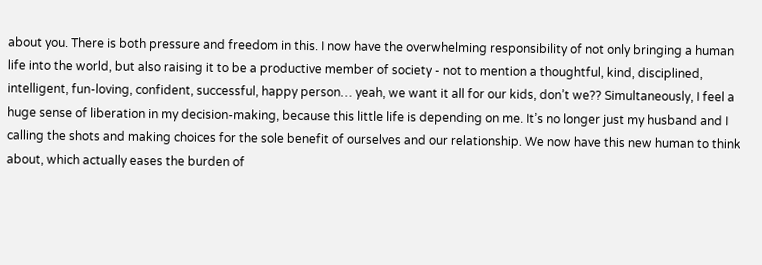about you. There is both pressure and freedom in this. I now have the overwhelming responsibility of not only bringing a human life into the world, but also raising it to be a productive member of society - not to mention a thoughtful, kind, disciplined, intelligent, fun-loving, confident, successful, happy person… yeah, we want it all for our kids, don’t we?? Simultaneously, I feel a huge sense of liberation in my decision-making, because this little life is depending on me. It’s no longer just my husband and I calling the shots and making choices for the sole benefit of ourselves and our relationship. We now have this new human to think about, which actually eases the burden of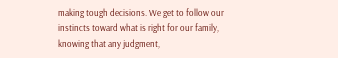making tough decisions. We get to follow our instincts toward what is right for our family, knowing that any judgment,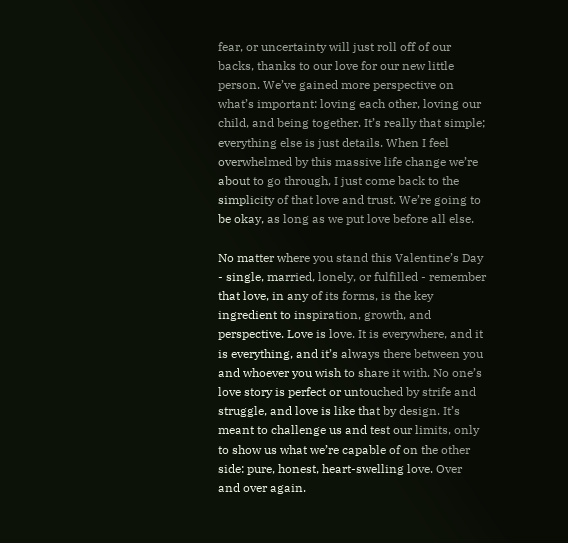fear, or uncertainty will just roll off of our backs, thanks to our love for our new little person. We’ve gained more perspective on what’s important: loving each other, loving our child, and being together. It’s really that simple; everything else is just details. When I feel overwhelmed by this massive life change we’re about to go through, I just come back to the simplicity of that love and trust. We’re going to be okay, as long as we put love before all else.

No matter where you stand this Valentine’s Day - single, married, lonely, or fulfilled - remember that love, in any of its forms, is the key ingredient to inspiration, growth, and perspective. Love is love. It is everywhere, and it is everything, and it’s always there between you and whoever you wish to share it with. No one’s love story is perfect or untouched by strife and struggle, and love is like that by design. It’s meant to challenge us and test our limits, only to show us what we’re capable of on the other side: pure, honest, heart-swelling love. Over and over again.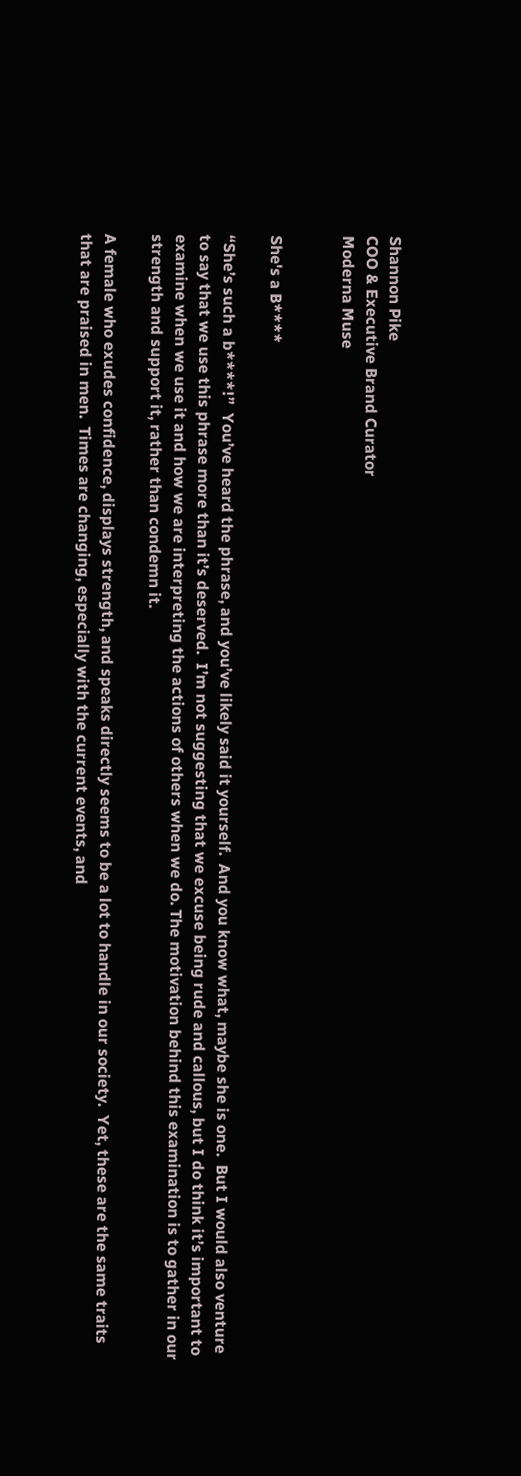Shannon Pike
COO & Executive Brand Curator
Moderna Muse


She's a B****

“She’s such a b****!”  You’ve heard the phrase, and you’ve likely said it yourself.  And you know what, maybe she is one.  But I would also venture to say that we use this phrase more than it’s deserved.  I’m not suggesting that we excuse being rude and callous, but I do think it’s important to examine when we use it and how we are interpreting the actions of others when we do. The motivation behind this examination is to gather in our strength and support it, rather than condemn it.

A female who exudes confidence, displays strength, and speaks directly seems to be a lot to handle in our society.  Yet, these are the same traits that are praised in men.  Times are changing, especially with the current events, and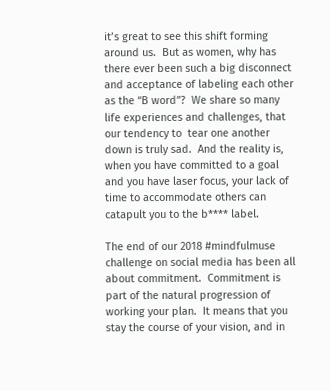it’s great to see this shift forming around us.  But as women, why has there ever been such a big disconnect and acceptance of labeling each other as the “B word”?  We share so many life experiences and challenges, that our tendency to  tear one another down is truly sad.  And the reality is, when you have committed to a goal and you have laser focus, your lack of time to accommodate others can catapult you to the b**** label.

The end of our 2018 #mindfulmuse challenge on social media has been all about commitment.  Commitment is part of the natural progression of working your plan.  It means that you stay the course of your vision, and in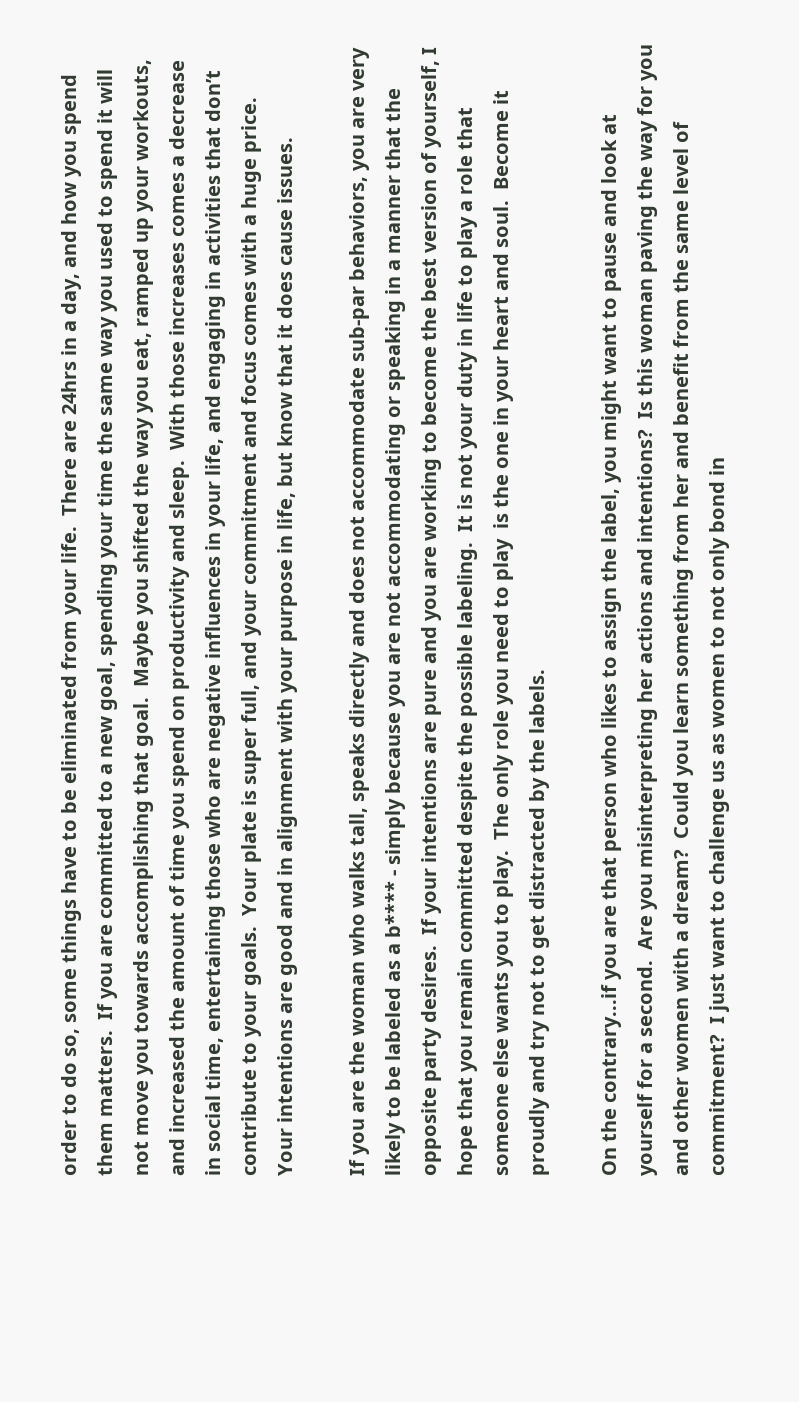order to do so, some things have to be eliminated from your life.  There are 24hrs in a day, and how you spend them matters.  If you are committed to a new goal, spending your time the same way you used to spend it will not move you towards accomplishing that goal.  Maybe you shifted the way you eat, ramped up your workouts, and increased the amount of time you spend on productivity and sleep.  With those increases comes a decrease in social time, entertaining those who are negative influences in your life, and engaging in activities that don’t contribute to your goals.  Your plate is super full, and your commitment and focus comes with a huge price.  Your intentions are good and in alignment with your purpose in life, but know that it does cause issues.

If you are the woman who walks tall, speaks directly and does not accommodate sub-par behaviors, you are very likely to be labeled as a b**** - simply because you are not accommodating or speaking in a manner that the opposite party desires.  If your intentions are pure and you are working to become the best version of yourself, I hope that you remain committed despite the possible labeling.  It is not your duty in life to play a role that someone else wants you to play.  The only role you need to play  is the one in your heart and soul.  Become it proudly and try not to get distracted by the labels.

On the contrary...if you are that person who likes to assign the label, you might want to pause and look at yourself for a second.  Are you misinterpreting her actions and intentions?  Is this woman paving the way for you and other women with a dream?  Could you learn something from her and benefit from the same level of commitment?  I just want to challenge us as women to not only bond in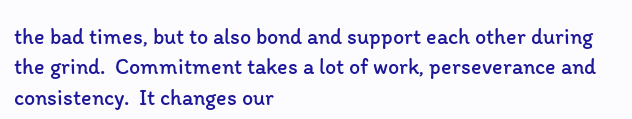the bad times, but to also bond and support each other during the grind.  Commitment takes a lot of work, perseverance and consistency.  It changes our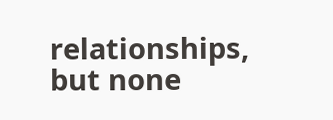relationships, but none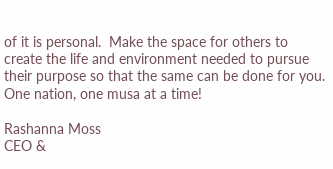of it is personal.  Make the space for others to create the life and environment needed to pursue their purpose so that the same can be done for you.  One nation, one musa at a time!

Rashanna Moss
CEO &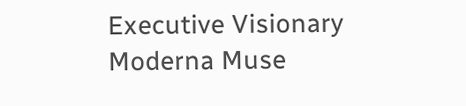Executive Visionary
Moderna Muse